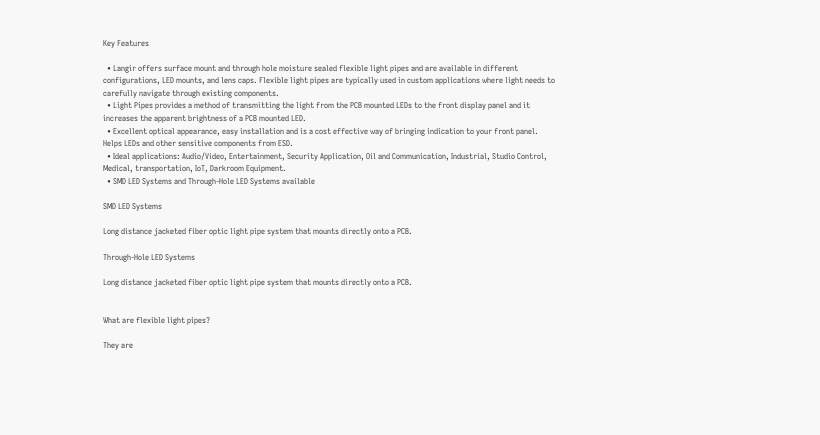Key Features

  • Langir offers surface mount and through hole moisture sealed flexible light pipes and are available in different configurations, LED mounts, and lens caps. Flexible light pipes are typically used in custom applications where light needs to carefully navigate through existing components.
  • Light Pipes provides a method of transmitting the light from the PCB mounted LEDs to the front display panel and it increases the apparent brightness of a PCB mounted LED.
  • Excellent optical appearance, easy installation and is a cost effective way of bringing indication to your front panel. Helps LEDs and other sensitive components from ESD.
  • Ideal applications: Audio/Video, Entertainment, Security Application, Oil and Communication, Industrial, Studio Control, Medical, transportation, IoT, Darkroom Equipment.
  • SMD LED Systems and Through-Hole LED Systems available

SMD LED Systems

Long distance jacketed fiber optic light pipe system that mounts directly onto a PCB.

Through-Hole LED Systems

Long distance jacketed fiber optic light pipe system that mounts directly onto a PCB.


What are flexible light pipes?

They are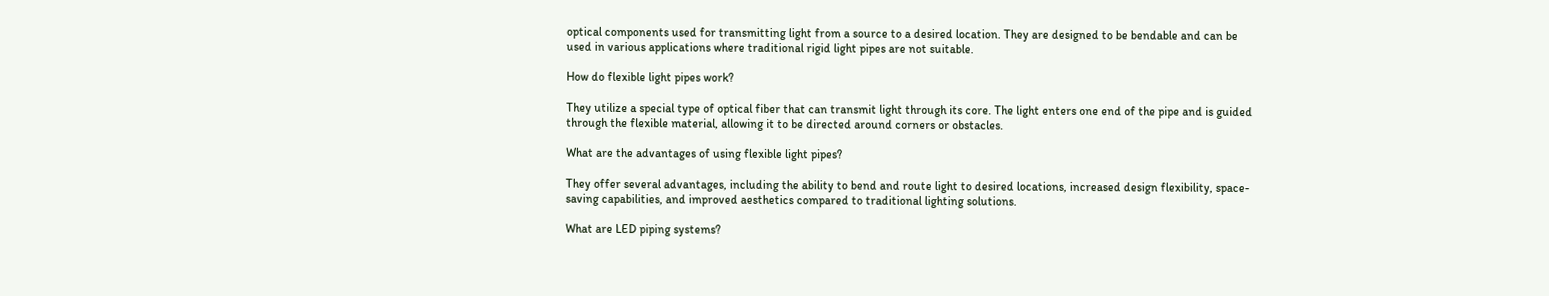optical components used for transmitting light from a source to a desired location. They are designed to be bendable and can be used in various applications where traditional rigid light pipes are not suitable.

How do flexible light pipes work?

They utilize a special type of optical fiber that can transmit light through its core. The light enters one end of the pipe and is guided through the flexible material, allowing it to be directed around corners or obstacles.

What are the advantages of using flexible light pipes?

They offer several advantages, including the ability to bend and route light to desired locations, increased design flexibility, space-saving capabilities, and improved aesthetics compared to traditional lighting solutions.

What are LED piping systems?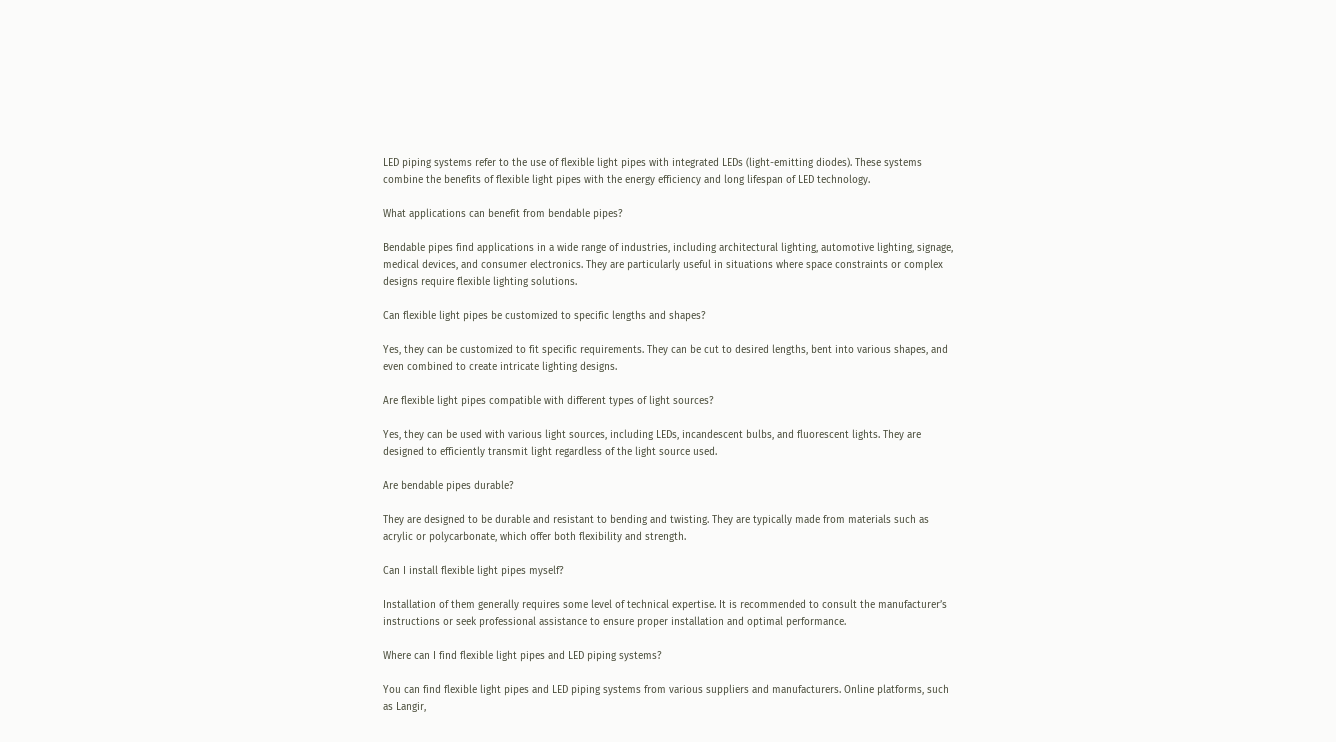LED piping systems refer to the use of flexible light pipes with integrated LEDs (light-emitting diodes). These systems combine the benefits of flexible light pipes with the energy efficiency and long lifespan of LED technology.

What applications can benefit from bendable pipes?

Bendable pipes find applications in a wide range of industries, including architectural lighting, automotive lighting, signage, medical devices, and consumer electronics. They are particularly useful in situations where space constraints or complex designs require flexible lighting solutions.

Can flexible light pipes be customized to specific lengths and shapes?

Yes, they can be customized to fit specific requirements. They can be cut to desired lengths, bent into various shapes, and even combined to create intricate lighting designs.

Are flexible light pipes compatible with different types of light sources?

Yes, they can be used with various light sources, including LEDs, incandescent bulbs, and fluorescent lights. They are designed to efficiently transmit light regardless of the light source used.

Are bendable pipes durable?

They are designed to be durable and resistant to bending and twisting. They are typically made from materials such as acrylic or polycarbonate, which offer both flexibility and strength.

Can I install flexible light pipes myself?

Installation of them generally requires some level of technical expertise. It is recommended to consult the manufacturer’s instructions or seek professional assistance to ensure proper installation and optimal performance.

Where can I find flexible light pipes and LED piping systems?

You can find flexible light pipes and LED piping systems from various suppliers and manufacturers. Online platforms, such as Langir,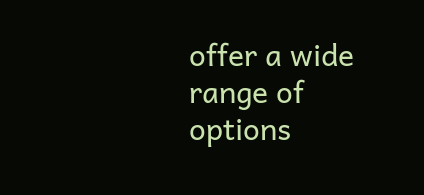offer a wide range of options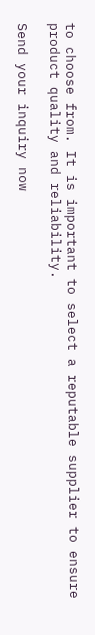to choose from. It is important to select a reputable supplier to ensure product quality and reliability.

Send your inquiry now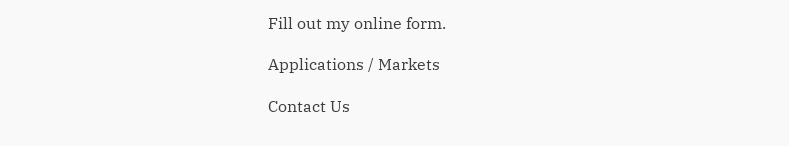Fill out my online form.

Applications / Markets

Contact Us